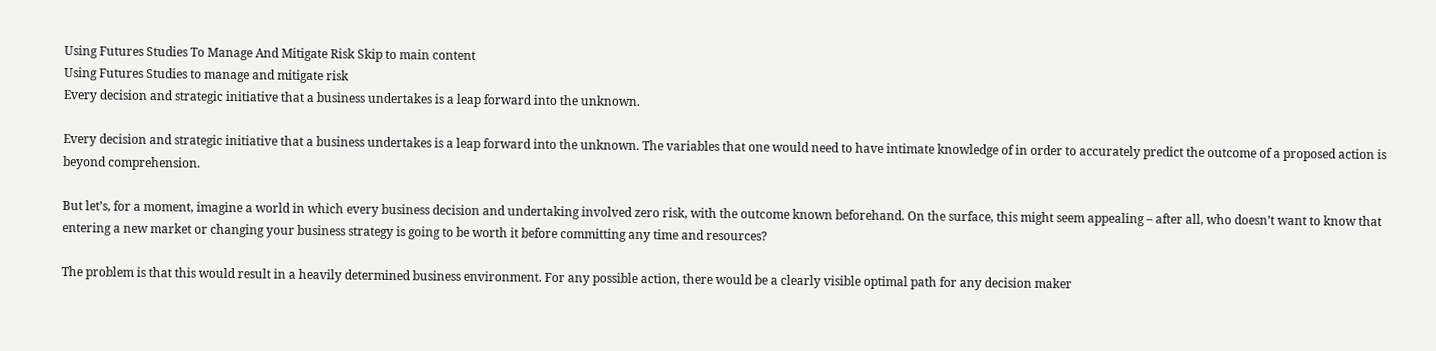Using Futures Studies To Manage And Mitigate Risk Skip to main content
Using Futures Studies to manage and mitigate risk
Every decision and strategic initiative that a business undertakes is a leap forward into the unknown.

Every decision and strategic initiative that a business undertakes is a leap forward into the unknown. The variables that one would need to have intimate knowledge of in order to accurately predict the outcome of a proposed action is beyond comprehension.

But let’s, for a moment, imagine a world in which every business decision and undertaking involved zero risk, with the outcome known beforehand. On the surface, this might seem appealing – after all, who doesn’t want to know that entering a new market or changing your business strategy is going to be worth it before committing any time and resources?

The problem is that this would result in a heavily determined business environment. For any possible action, there would be a clearly visible optimal path for any decision maker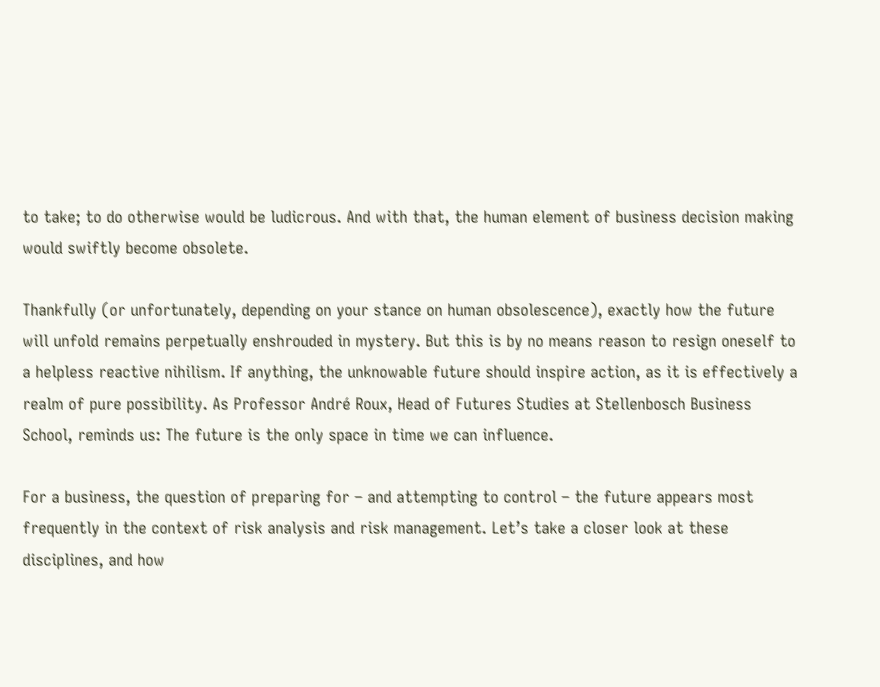to take; to do otherwise would be ludicrous. And with that, the human element of business decision making would swiftly become obsolete.

Thankfully (or unfortunately, depending on your stance on human obsolescence), exactly how the future will unfold remains perpetually enshrouded in mystery. But this is by no means reason to resign oneself to a helpless reactive nihilism. If anything, the unknowable future should inspire action, as it is effectively a realm of pure possibility. As Professor André Roux, Head of Futures Studies at Stellenbosch Business School, reminds us: The future is the only space in time we can influence.

For a business, the question of preparing for – and attempting to control – the future appears most frequently in the context of risk analysis and risk management. Let’s take a closer look at these disciplines, and how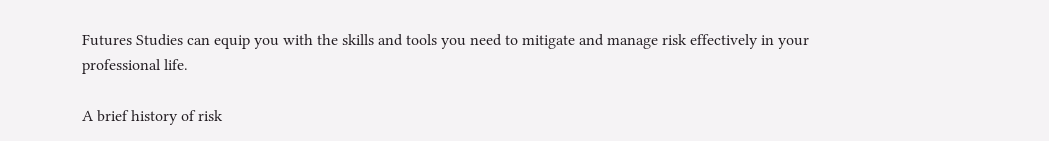Futures Studies can equip you with the skills and tools you need to mitigate and manage risk effectively in your professional life.

A brief history of risk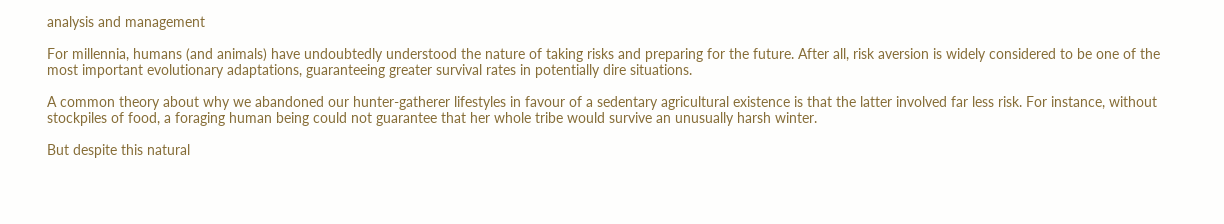analysis and management

For millennia, humans (and animals) have undoubtedly understood the nature of taking risks and preparing for the future. After all, risk aversion is widely considered to be one of the most important evolutionary adaptations, guaranteeing greater survival rates in potentially dire situations.

A common theory about why we abandoned our hunter-gatherer lifestyles in favour of a sedentary agricultural existence is that the latter involved far less risk. For instance, without stockpiles of food, a foraging human being could not guarantee that her whole tribe would survive an unusually harsh winter.

But despite this natural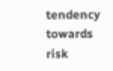tendency towards risk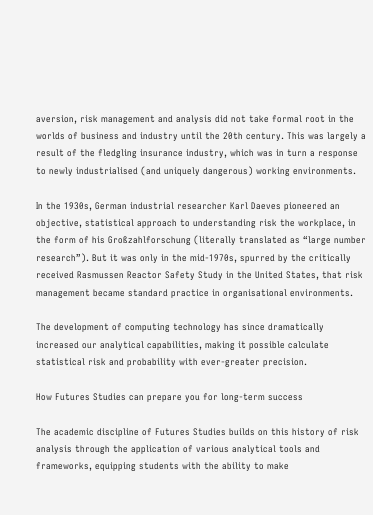aversion, risk management and analysis did not take formal root in the worlds of business and industry until the 20th century. This was largely a result of the fledgling insurance industry, which was in turn a response to newly industrialised (and uniquely dangerous) working environments.

In the 1930s, German industrial researcher Karl Daeves pioneered an objective, statistical approach to understanding risk the workplace, in the form of his Großzahlforschung (literally translated as “large number research”). But it was only in the mid-1970s, spurred by the critically received Rasmussen Reactor Safety Study in the United States, that risk management became standard practice in organisational environments.

The development of computing technology has since dramatically increased our analytical capabilities, making it possible calculate statistical risk and probability with ever-greater precision.

How Futures Studies can prepare you for long-term success

The academic discipline of Futures Studies builds on this history of risk analysis through the application of various analytical tools and frameworks, equipping students with the ability to make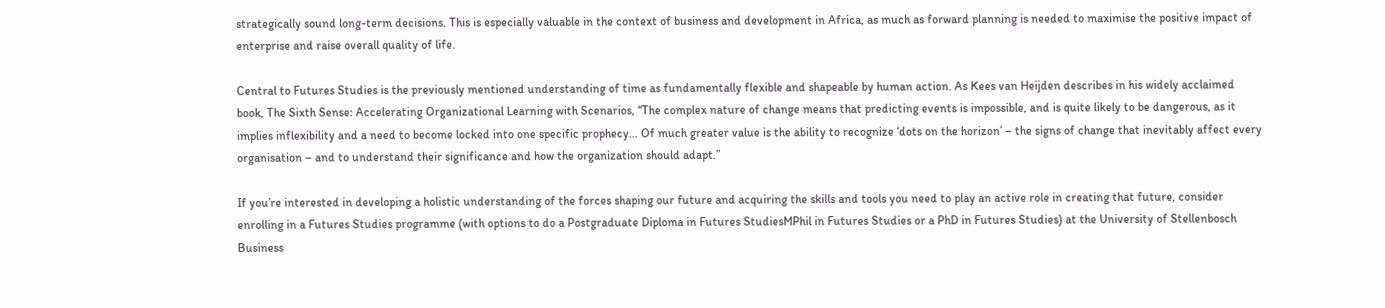strategically sound long-term decisions. This is especially valuable in the context of business and development in Africa, as much as forward planning is needed to maximise the positive impact of enterprise and raise overall quality of life.

Central to Futures Studies is the previously mentioned understanding of time as fundamentally flexible and shapeable by human action. As Kees van Heijden describes in his widely acclaimed book, The Sixth Sense: Accelerating Organizational Learning with Scenarios, “The complex nature of change means that predicting events is impossible, and is quite likely to be dangerous, as it implies inflexibility and a need to become locked into one specific prophecy… Of much greater value is the ability to recognize ‘dots on the horizon’ – the signs of change that inevitably affect every organisation – and to understand their significance and how the organization should adapt.”

If you’re interested in developing a holistic understanding of the forces shaping our future and acquiring the skills and tools you need to play an active role in creating that future, consider enrolling in a Futures Studies programme (with options to do a Postgraduate Diploma in Futures StudiesMPhil in Futures Studies or a PhD in Futures Studies) at the University of Stellenbosch Business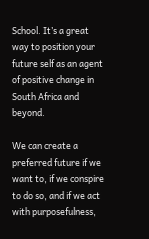School. It’s a great way to position your future self as an agent of positive change in South Africa and beyond.

We can create a preferred future if we want to, if we conspire to do so, and if we act with purposefulness,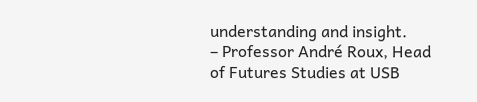understanding and insight.
– Professor André Roux, Head of Futures Studies at USB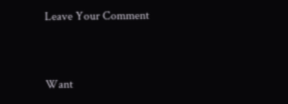Leave Your Comment


Want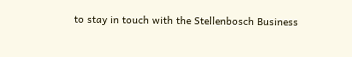to stay in touch with the Stellenbosch Business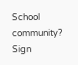School community? Sign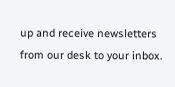up and receive newsletters from our desk to your inbox.